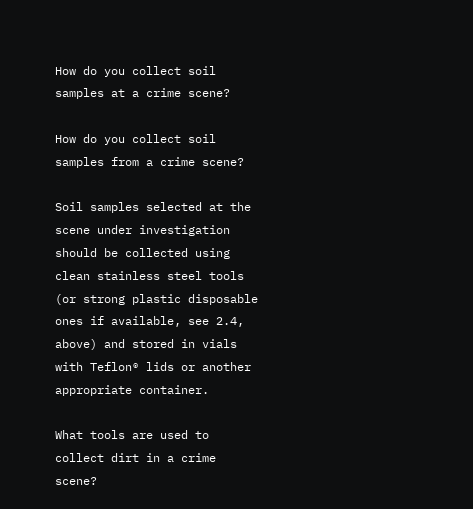How do you collect soil samples at a crime scene?

How do you collect soil samples from a crime scene?

Soil samples selected at the scene under investigation should be collected using clean stainless steel tools (or strong plastic disposable ones if available, see 2.4, above) and stored in vials with Teflon® lids or another appropriate container.

What tools are used to collect dirt in a crime scene?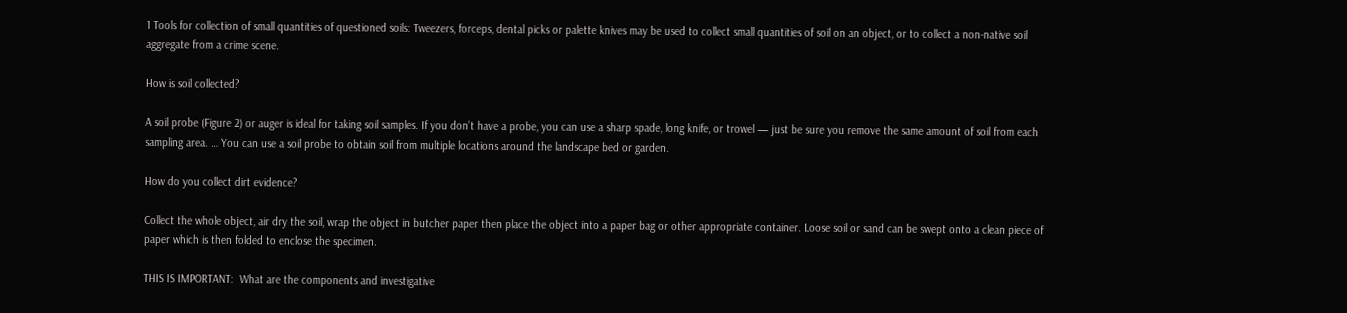1 Tools for collection of small quantities of questioned soils: Tweezers, forceps, dental picks or palette knives may be used to collect small quantities of soil on an object, or to collect a non-native soil aggregate from a crime scene.

How is soil collected?

A soil probe (Figure 2) or auger is ideal for taking soil samples. If you don’t have a probe, you can use a sharp spade, long knife, or trowel — just be sure you remove the same amount of soil from each sampling area. … You can use a soil probe to obtain soil from multiple locations around the landscape bed or garden.

How do you collect dirt evidence?

Collect the whole object, air dry the soil, wrap the object in butcher paper then place the object into a paper bag or other appropriate container. Loose soil or sand can be swept onto a clean piece of paper which is then folded to enclose the specimen.

THIS IS IMPORTANT:  What are the components and investigative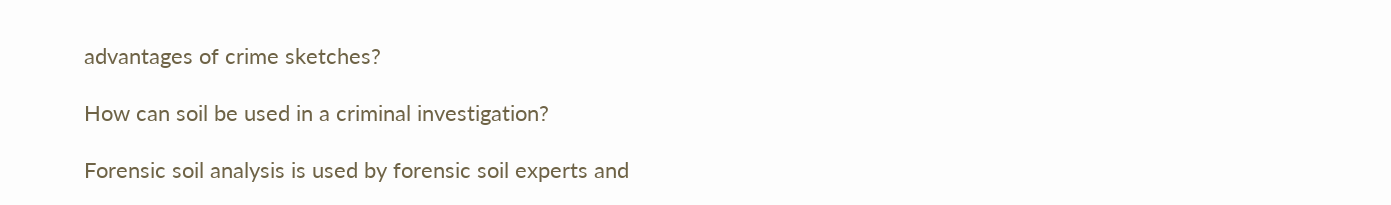advantages of crime sketches?

How can soil be used in a criminal investigation?

Forensic soil analysis is used by forensic soil experts and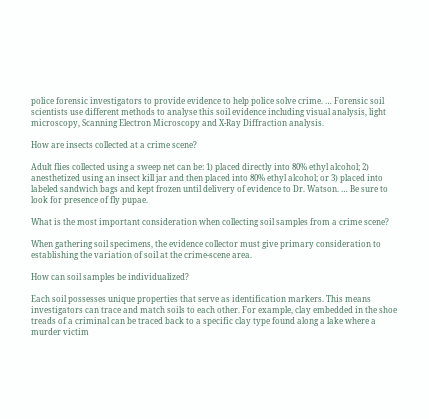police forensic investigators to provide evidence to help police solve crime. … Forensic soil scientists use different methods to analyse this soil evidence including visual analysis, light microscopy, Scanning Electron Microscopy and X-Ray Diffraction analysis.

How are insects collected at a crime scene?

Adult flies collected using a sweep net can be: 1) placed directly into 80% ethyl alcohol; 2) anesthetized using an insect kill jar and then placed into 80% ethyl alcohol; or 3) placed into labeled sandwich bags and kept frozen until delivery of evidence to Dr. Watson. … Be sure to look for presence of fly pupae.

What is the most important consideration when collecting soil samples from a crime scene?

When gathering soil specimens, the evidence collector must give primary consideration to establishing the variation of soil at the crime-scene area.

How can soil samples be individualized?

Each soil possesses unique properties that serve as identification markers. This means investigators can trace and match soils to each other. For example, clay embedded in the shoe treads of a criminal can be traced back to a specific clay type found along a lake where a murder victim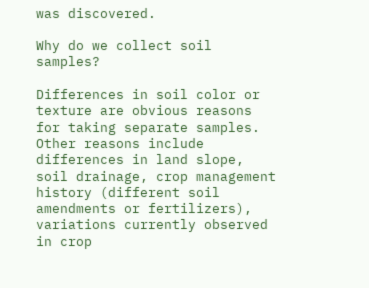was discovered.

Why do we collect soil samples?

Differences in soil color or texture are obvious reasons for taking separate samples. Other reasons include differences in land slope, soil drainage, crop management history (different soil amendments or fertilizers), variations currently observed in crop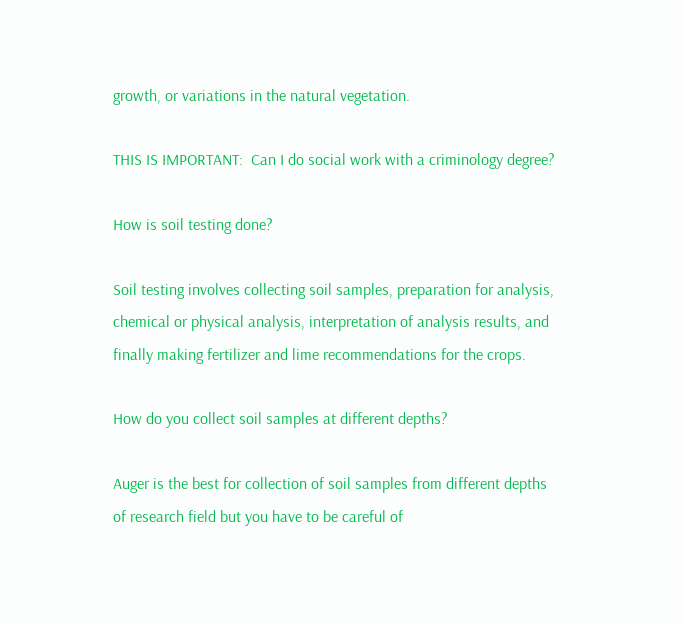growth, or variations in the natural vegetation.

THIS IS IMPORTANT:  Can I do social work with a criminology degree?

How is soil testing done?

Soil testing involves collecting soil samples, preparation for analysis, chemical or physical analysis, interpretation of analysis results, and finally making fertilizer and lime recommendations for the crops.

How do you collect soil samples at different depths?

Auger is the best for collection of soil samples from different depths of research field but you have to be careful of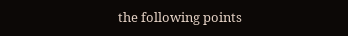the following points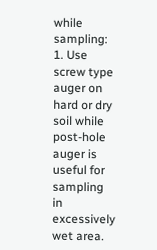while sampling: 1. Use screw type auger on hard or dry soil while post-hole auger is useful for sampling in excessively wet area.